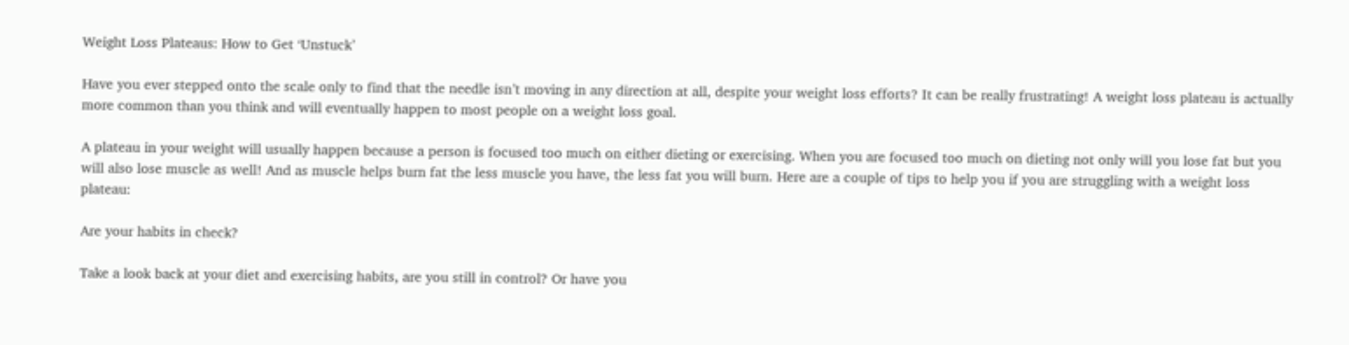Weight Loss Plateaus: How to Get ‘Unstuck’

Have you ever stepped onto the scale only to find that the needle isn’t moving in any direction at all, despite your weight loss efforts? It can be really frustrating! A weight loss plateau is actually more common than you think and will eventually happen to most people on a weight loss goal.

A plateau in your weight will usually happen because a person is focused too much on either dieting or exercising. When you are focused too much on dieting not only will you lose fat but you will also lose muscle as well! And as muscle helps burn fat the less muscle you have, the less fat you will burn. Here are a couple of tips to help you if you are struggling with a weight loss plateau:

Are your habits in check?

Take a look back at your diet and exercising habits, are you still in control? Or have you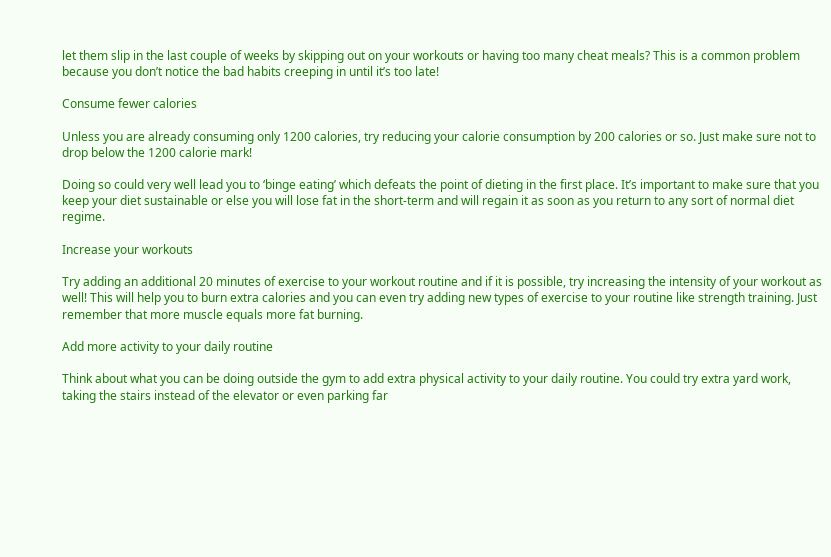let them slip in the last couple of weeks by skipping out on your workouts or having too many cheat meals? This is a common problem because you don’t notice the bad habits creeping in until it’s too late!

Consume fewer calories

Unless you are already consuming only 1200 calories, try reducing your calorie consumption by 200 calories or so. Just make sure not to drop below the 1200 calorie mark!

Doing so could very well lead you to ‘binge eating’ which defeats the point of dieting in the first place. It’s important to make sure that you keep your diet sustainable or else you will lose fat in the short-term and will regain it as soon as you return to any sort of normal diet regime.

Increase your workouts

Try adding an additional 20 minutes of exercise to your workout routine and if it is possible, try increasing the intensity of your workout as well! This will help you to burn extra calories and you can even try adding new types of exercise to your routine like strength training. Just remember that more muscle equals more fat burning.

Add more activity to your daily routine

Think about what you can be doing outside the gym to add extra physical activity to your daily routine. You could try extra yard work, taking the stairs instead of the elevator or even parking far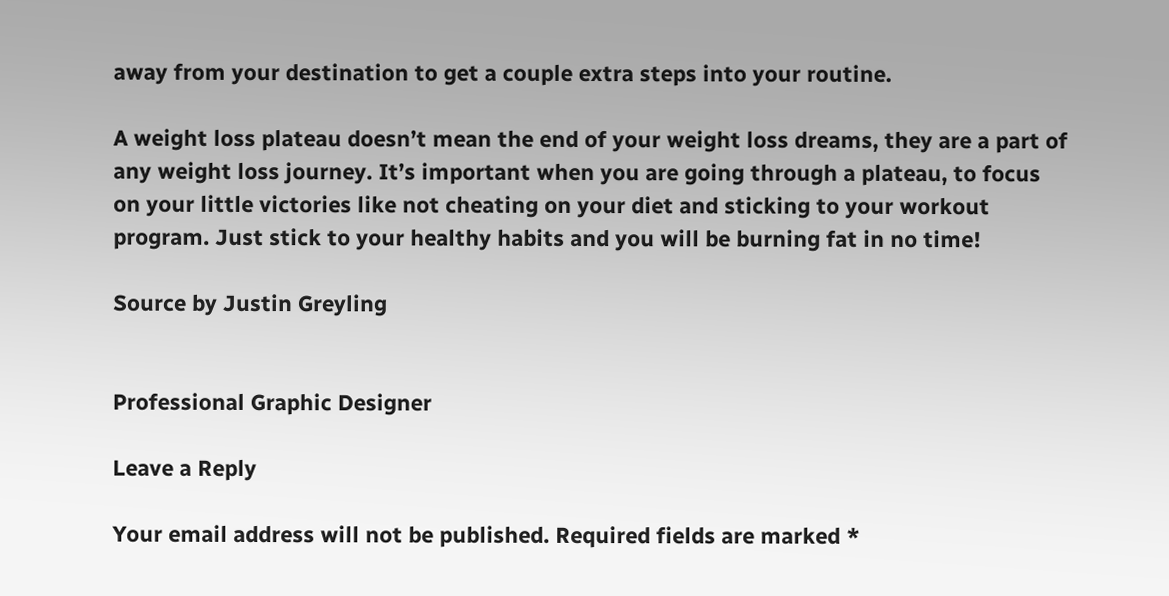away from your destination to get a couple extra steps into your routine.

A weight loss plateau doesn’t mean the end of your weight loss dreams, they are a part of any weight loss journey. It’s important when you are going through a plateau, to focus on your little victories like not cheating on your diet and sticking to your workout program. Just stick to your healthy habits and you will be burning fat in no time!

Source by Justin Greyling


Professional Graphic Designer

Leave a Reply

Your email address will not be published. Required fields are marked *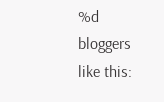%d bloggers like this: